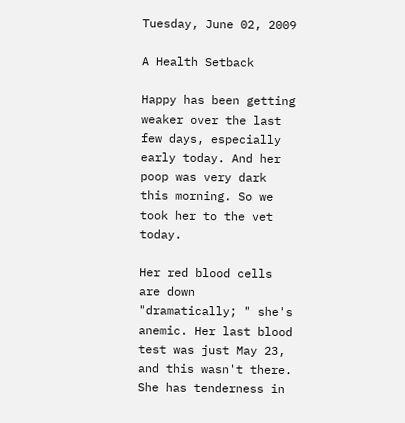Tuesday, June 02, 2009

A Health Setback

Happy has been getting weaker over the last few days, especially early today. And her poop was very dark this morning. So we took her to the vet today.

Her red blood cells are down "dramatically; " she's anemic. Her last blood test was just May 23, and this wasn't there. She has tenderness in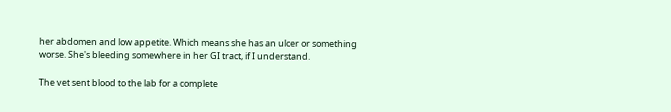her abdomen and low appetite. Which means she has an ulcer or something worse. She's bleeding somewhere in her GI tract, if I understand.

The vet sent blood to the lab for a complete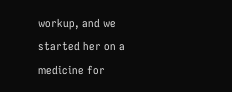workup, and we started her on a medicine for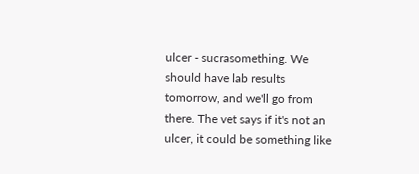ulcer - sucrasomething. We should have lab results tomorrow, and we'll go from there. The vet says if it's not an ulcer, it could be something like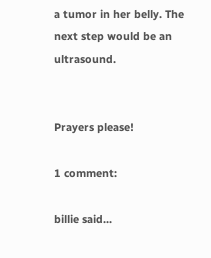a tumor in her belly. The next step would be an ultrasound.


Prayers please!

1 comment:

billie said...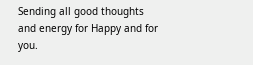Sending all good thoughts and energy for Happy and for you.